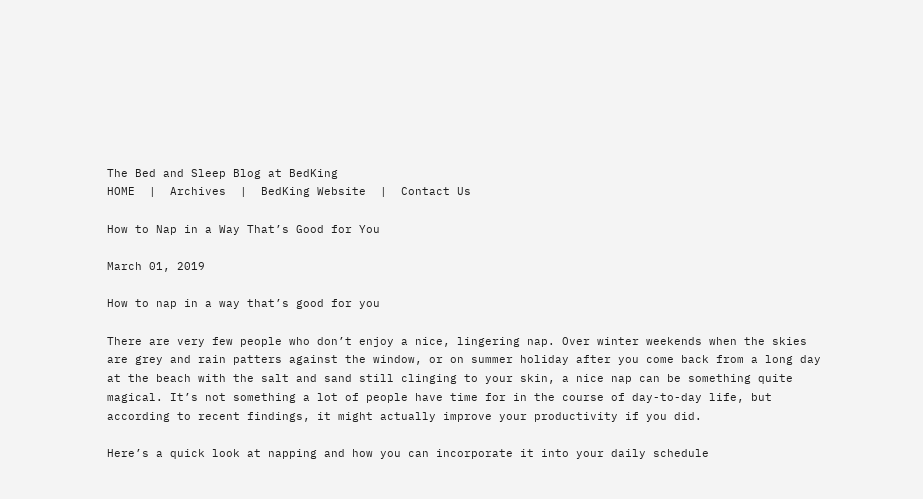The Bed and Sleep Blog at BedKing
HOME  |  Archives  |  BedKing Website  |  Contact Us

How to Nap in a Way That’s Good for You

March 01, 2019

How to nap in a way that’s good for you

There are very few people who don’t enjoy a nice, lingering nap. Over winter weekends when the skies are grey and rain patters against the window, or on summer holiday after you come back from a long day at the beach with the salt and sand still clinging to your skin, a nice nap can be something quite magical. It’s not something a lot of people have time for in the course of day-to-day life, but according to recent findings, it might actually improve your productivity if you did.

Here’s a quick look at napping and how you can incorporate it into your daily schedule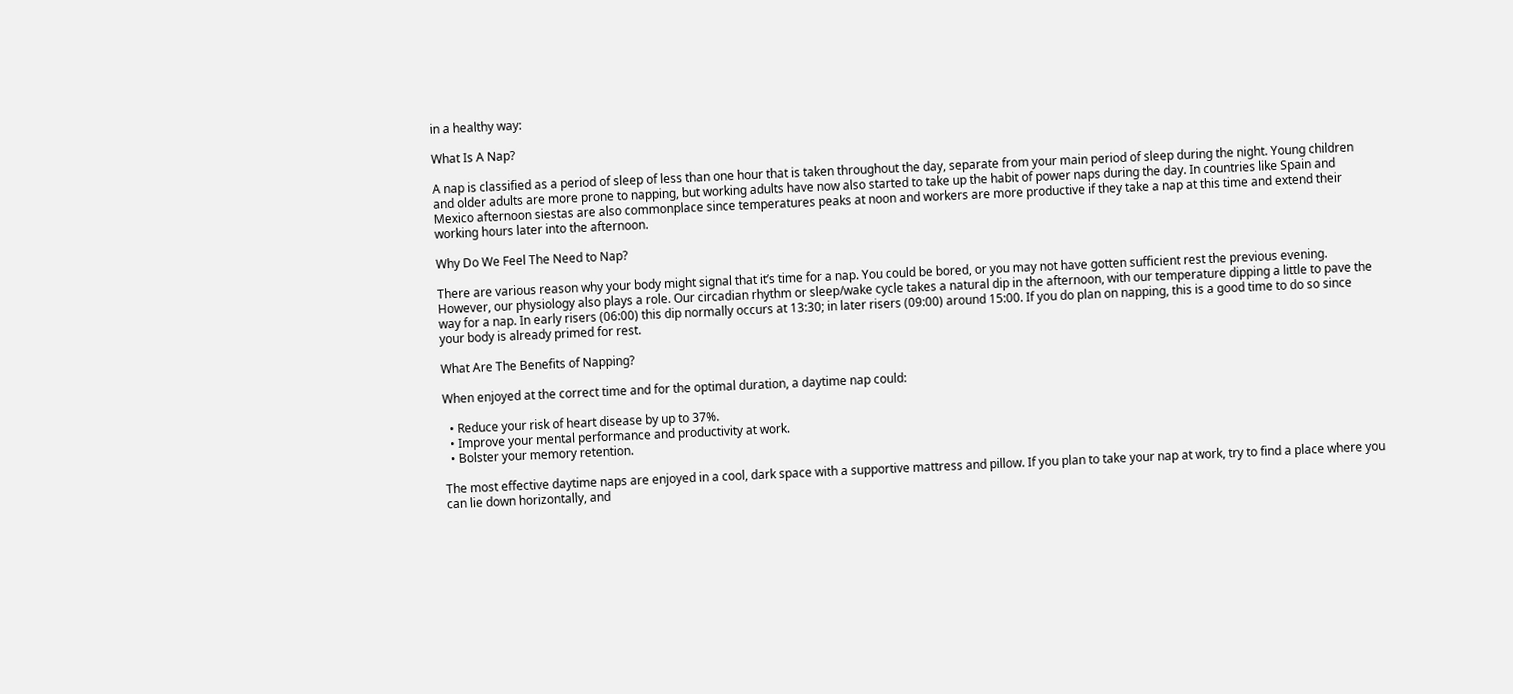in a healthy way:

What Is A Nap?

A nap is classified as a period of sleep of less than one hour that is taken throughout the day, separate from your main period of sleep during the night. Young children and older adults are more prone to napping, but working adults have now also started to take up the habit of power naps during the day. In countries like Spain and Mexico afternoon siestas are also commonplace since temperatures peaks at noon and workers are more productive if they take a nap at this time and extend their working hours later into the afternoon.

Why Do We Feel The Need to Nap?

There are various reason why your body might signal that it’s time for a nap. You could be bored, or you may not have gotten sufficient rest the previous evening. However, our physiology also plays a role. Our circadian rhythm or sleep/wake cycle takes a natural dip in the afternoon, with our temperature dipping a little to pave the way for a nap. In early risers (06:00) this dip normally occurs at 13:30; in later risers (09:00) around 15:00. If you do plan on napping, this is a good time to do so since your body is already primed for rest.

What Are The Benefits of Napping?

When enjoyed at the correct time and for the optimal duration, a daytime nap could:

  • Reduce your risk of heart disease by up to 37%.
  • Improve your mental performance and productivity at work.
  • Bolster your memory retention.

The most effective daytime naps are enjoyed in a cool, dark space with a supportive mattress and pillow. If you plan to take your nap at work, try to find a place where you can lie down horizontally, and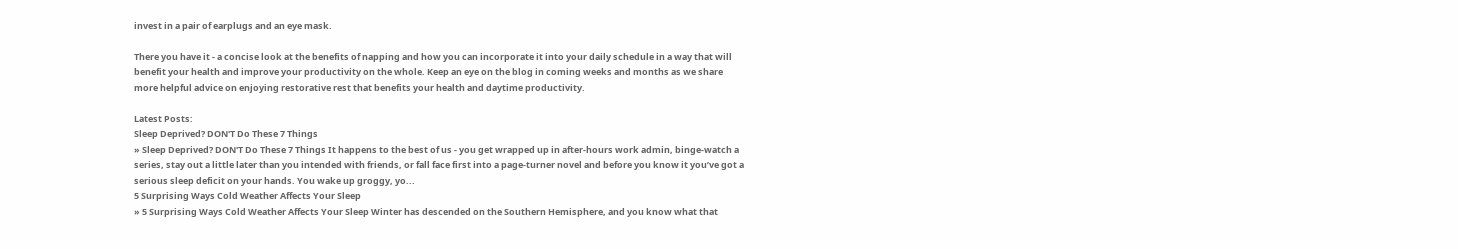invest in a pair of earplugs and an eye mask.

There you have it - a concise look at the benefits of napping and how you can incorporate it into your daily schedule in a way that will benefit your health and improve your productivity on the whole. Keep an eye on the blog in coming weeks and months as we share more helpful advice on enjoying restorative rest that benefits your health and daytime productivity.

Latest Posts:
Sleep Deprived? DON'T Do These 7 Things
» Sleep Deprived? DON'T Do These 7 Things It happens to the best of us - you get wrapped up in after-hours work admin, binge-watch a series, stay out a little later than you intended with friends, or fall face first into a page-turner novel and before you know it you’ve got a serious sleep deficit on your hands. You wake up groggy, yo...
5 Surprising Ways Cold Weather Affects Your Sleep
» 5 Surprising Ways Cold Weather Affects Your Sleep Winter has descended on the Southern Hemisphere, and you know what that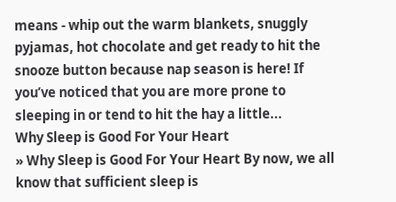means - whip out the warm blankets, snuggly pyjamas, hot chocolate and get ready to hit the snooze button because nap season is here! If you’ve noticed that you are more prone to sleeping in or tend to hit the hay a little...
Why Sleep is Good For Your Heart
» Why Sleep is Good For Your Heart By now, we all know that sufficient sleep is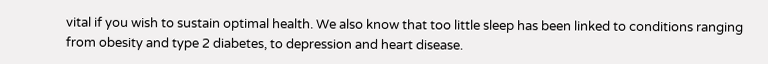vital if you wish to sustain optimal health. We also know that too little sleep has been linked to conditions ranging from obesity and type 2 diabetes, to depression and heart disease.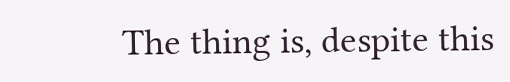The thing is, despite this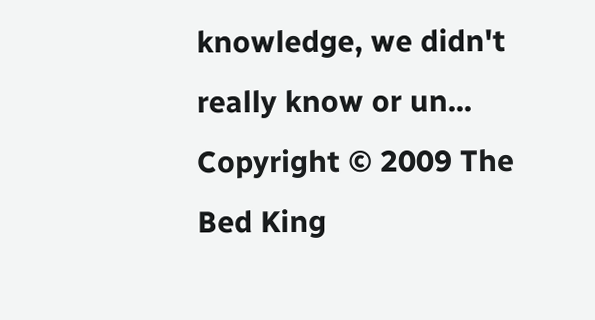knowledge, we didn't really know or un...
Copyright © 2009 The Bed King